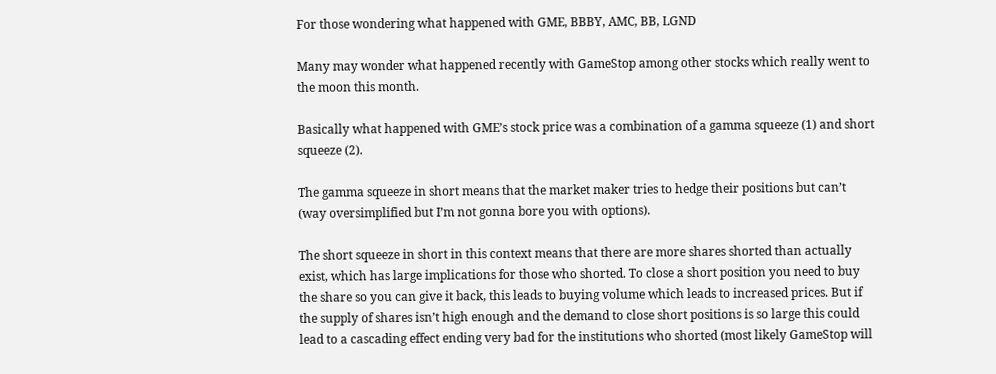For those wondering what happened with GME, BBBY, AMC, BB, LGND

Many may wonder what happened recently with GameStop among other stocks which really went to the moon this month.

Basically what happened with GME’s stock price was a combination of a gamma squeeze (1) and short squeeze (2).

The gamma squeeze in short means that the market maker tries to hedge their positions but can’t (way oversimplified but I’m not gonna bore you with options).

The short squeeze in short in this context means that there are more shares shorted than actually exist, which has large implications for those who shorted. To close a short position you need to buy the share so you can give it back, this leads to buying volume which leads to increased prices. But if the supply of shares isn’t high enough and the demand to close short positions is so large this could lead to a cascading effect ending very bad for the institutions who shorted (most likely GameStop will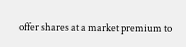offer shares at a market premium to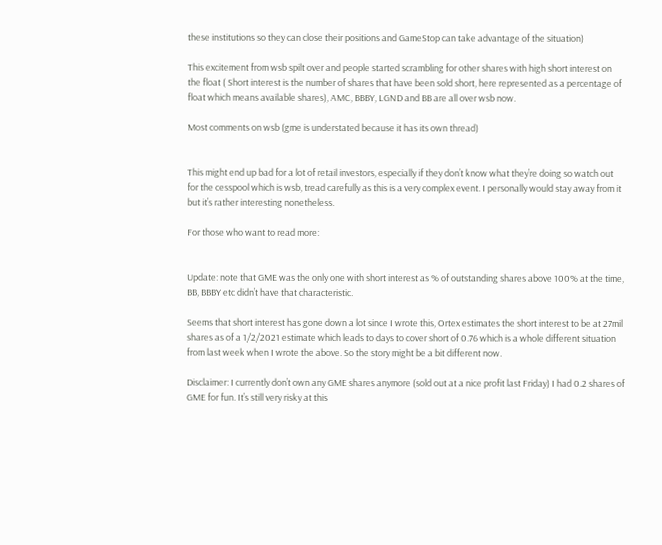these institutions so they can close their positions and GameStop can take advantage of the situation)

This excitement from wsb spilt over and people started scrambling for other shares with high short interest on the float ( Short interest is the number of shares that have been sold short, here represented as a percentage of float which means available shares), AMC, BBBY, LGND and BB are all over wsb now.

Most comments on wsb (gme is understated because it has its own thread)


This might end up bad for a lot of retail investors, especially if they don’t know what they’re doing so watch out for the cesspool which is wsb, tread carefully as this is a very complex event. I personally would stay away from it but it’s rather interesting nonetheless.

For those who want to read more:


Update: note that GME was the only one with short interest as % of outstanding shares above 100% at the time, BB, BBBY etc didn’t have that characteristic.

Seems that short interest has gone down a lot since I wrote this, Ortex estimates the short interest to be at 27mil shares as of a 1/2/2021 estimate which leads to days to cover short of 0.76 which is a whole different situation from last week when I wrote the above. So the story might be a bit different now.

Disclaimer: I currently don’t own any GME shares anymore (sold out at a nice profit last Friday) I had 0.2 shares of GME for fun. It’s still very risky at this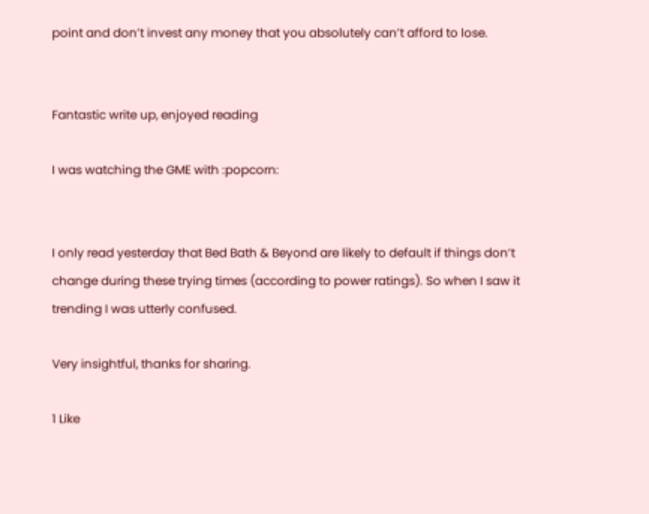point and don’t invest any money that you absolutely can’t afford to lose.


Fantastic write up, enjoyed reading

I was watching the GME with :popcorn:


I only read yesterday that Bed Bath & Beyond are likely to default if things don’t change during these trying times (according to power ratings). So when I saw it trending I was utterly confused.

Very insightful, thanks for sharing.

1 Like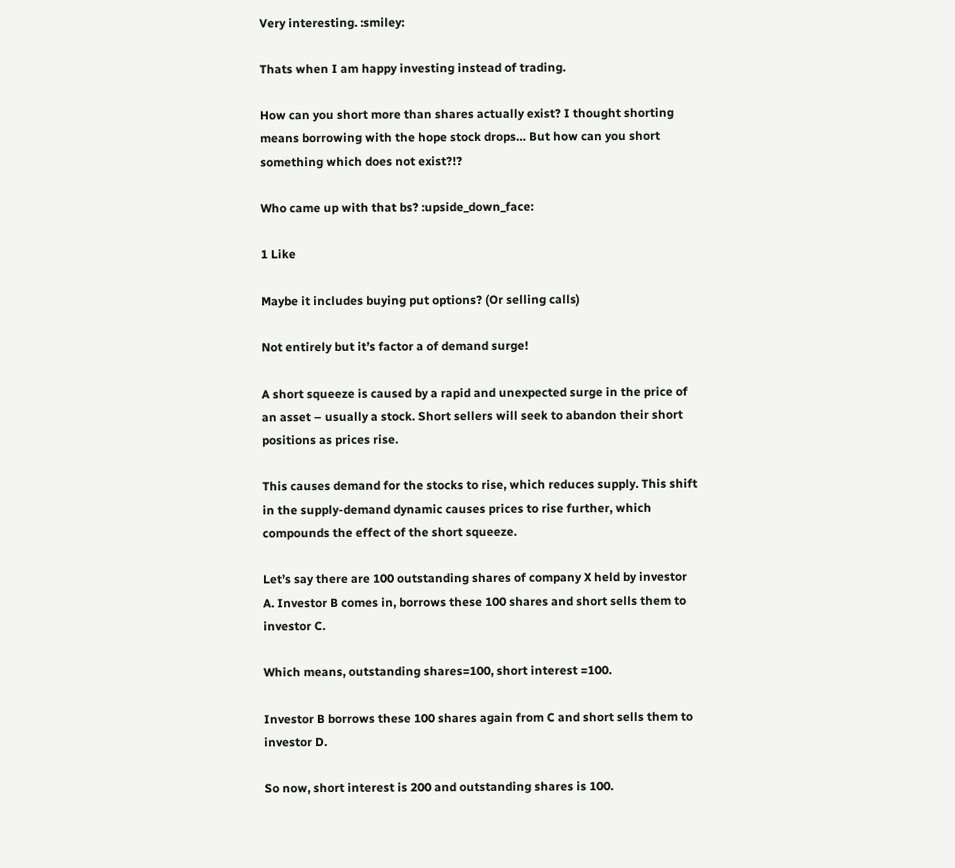Very interesting. :smiley:

Thats when I am happy investing instead of trading.

How can you short more than shares actually exist? I thought shorting means borrowing with the hope stock drops… But how can you short something which does not exist?!?

Who came up with that bs? :upside_down_face:

1 Like

Maybe it includes buying put options? (Or selling calls)

Not entirely but it’s factor a of demand surge!

A short squeeze is caused by a rapid and unexpected surge in the price of an asset – usually a stock. Short sellers will seek to abandon their short positions as prices rise.

This causes demand for the stocks to rise, which reduces supply. This shift in the supply-demand dynamic causes prices to rise further, which compounds the effect of the short squeeze.

Let’s say there are 100 outstanding shares of company X held by investor A. Investor B comes in, borrows these 100 shares and short sells them to investor C.

Which means, outstanding shares=100, short interest =100.

Investor B borrows these 100 shares again from C and short sells them to investor D.

So now, short interest is 200 and outstanding shares is 100.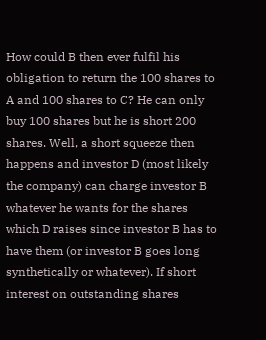How could B then ever fulfil his obligation to return the 100 shares to A and 100 shares to C? He can only buy 100 shares but he is short 200 shares. Well, a short squeeze then happens and investor D (most likely the company) can charge investor B whatever he wants for the shares which D raises since investor B has to have them (or investor B goes long synthetically or whatever). If short interest on outstanding shares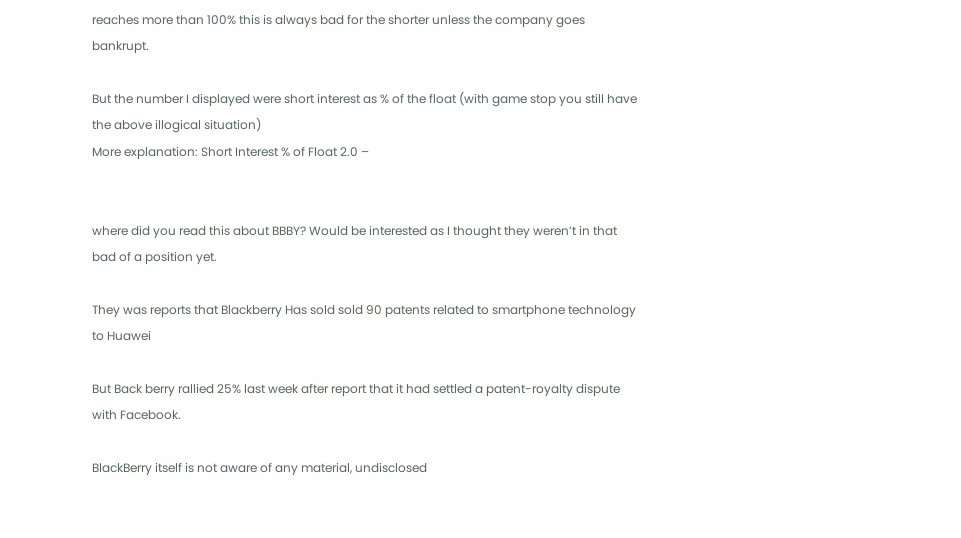reaches more than 100% this is always bad for the shorter unless the company goes bankrupt.

But the number I displayed were short interest as % of the float (with game stop you still have the above illogical situation)
More explanation: Short Interest % of Float 2.0 –


where did you read this about BBBY? Would be interested as I thought they weren’t in that bad of a position yet.

They was reports that Blackberry Has sold sold 90 patents related to smartphone technology to Huawei

But Back berry rallied 25% last week after report that it had settled a patent-royalty dispute with Facebook.

BlackBerry itself is not aware of any material, undisclosed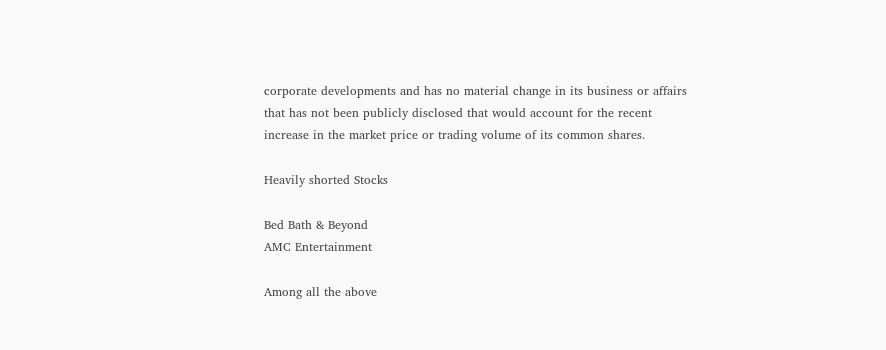corporate developments and has no material change in its business or affairs that has not been publicly disclosed that would account for the recent increase in the market price or trading volume of its common shares.

Heavily shorted Stocks

Bed Bath & Beyond
AMC Entertainment

Among all the above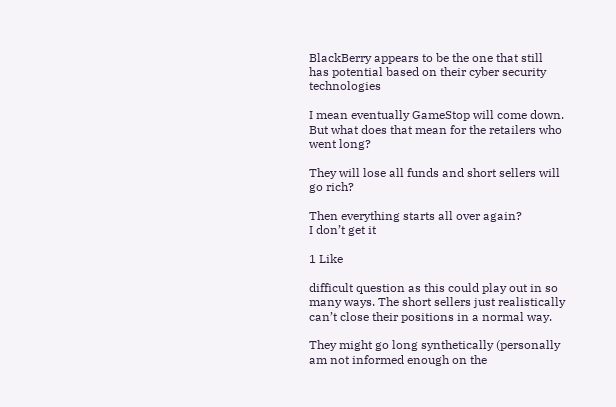BlackBerry appears to be the one that still has potential based on their cyber security technologies

I mean eventually GameStop will come down.
But what does that mean for the retailers who went long?

They will lose all funds and short sellers will go rich?

Then everything starts all over again?
I don’t get it

1 Like

difficult question as this could play out in so many ways. The short sellers just realistically can’t close their positions in a normal way.

They might go long synthetically (personally am not informed enough on the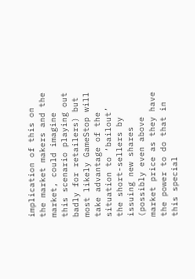implication of this on the market makers and the market, could imagine this scenario playing out badly for retailers) but most likely GameStop will take advantage of the situation to ‘bailout’ the short-sellers by issuing new shares (possibly even above market price as they have the power to do that in this special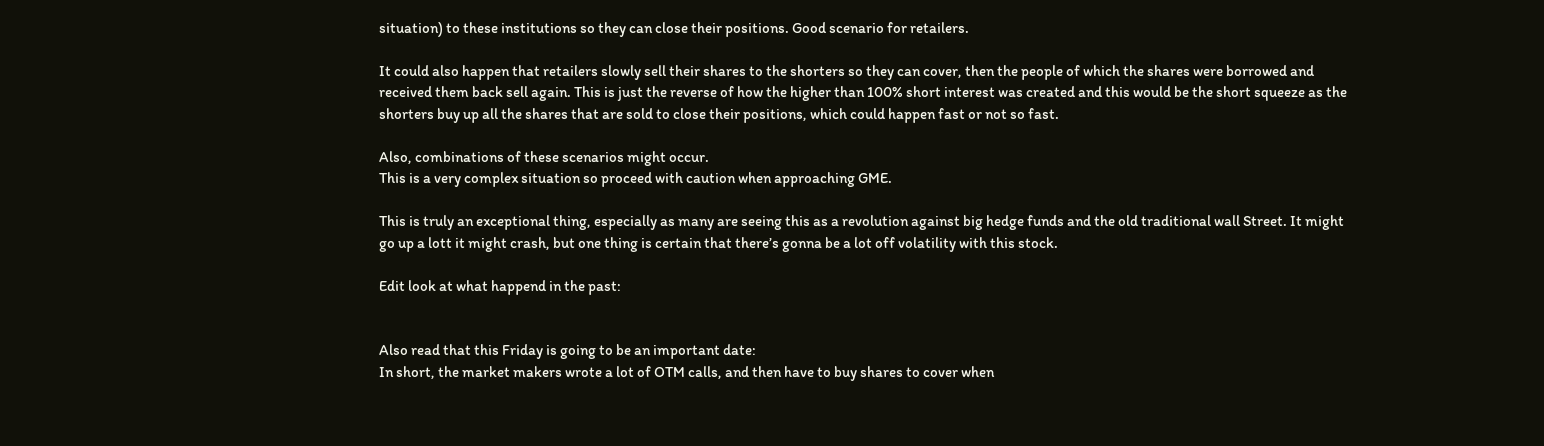situation) to these institutions so they can close their positions. Good scenario for retailers.

It could also happen that retailers slowly sell their shares to the shorters so they can cover, then the people of which the shares were borrowed and received them back sell again. This is just the reverse of how the higher than 100% short interest was created and this would be the short squeeze as the shorters buy up all the shares that are sold to close their positions, which could happen fast or not so fast.

Also, combinations of these scenarios might occur.
This is a very complex situation so proceed with caution when approaching GME.

This is truly an exceptional thing, especially as many are seeing this as a revolution against big hedge funds and the old traditional wall Street. It might go up a lott it might crash, but one thing is certain that there’s gonna be a lot off volatility with this stock.

Edit look at what happend in the past:


Also read that this Friday is going to be an important date:
In short, the market makers wrote a lot of OTM calls, and then have to buy shares to cover when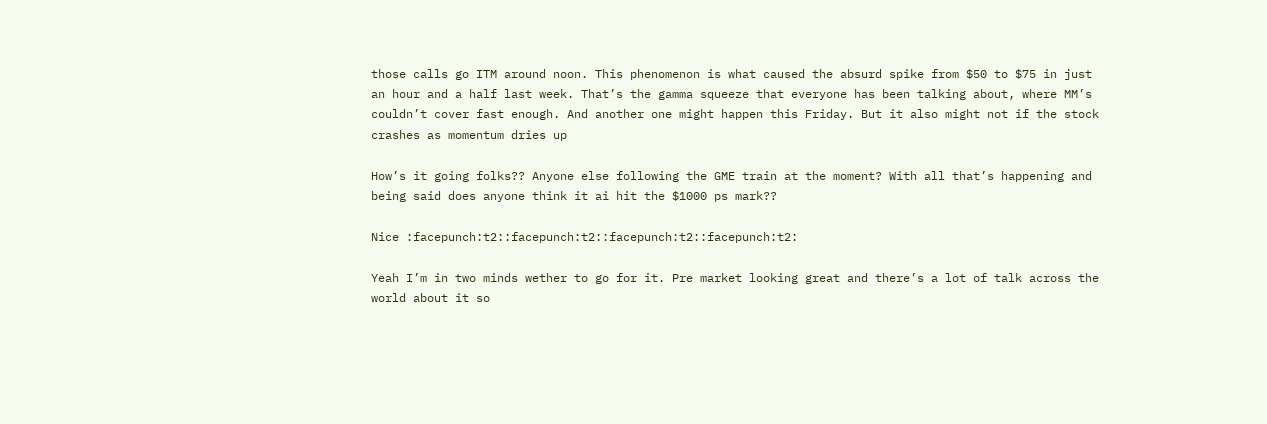those calls go ITM around noon. This phenomenon is what caused the absurd spike from $50 to $75 in just an hour and a half last week. That’s the gamma squeeze that everyone has been talking about, where MM’s couldn’t cover fast enough. And another one might happen this Friday. But it also might not if the stock crashes as momentum dries up

How’s it going folks?? Anyone else following the GME train at the moment? With all that’s happening and being said does anyone think it ai hit the $1000 ps mark??

Nice :facepunch:t2::facepunch:t2::facepunch:t2::facepunch:t2:

Yeah I’m in two minds wether to go for it. Pre market looking great and there’s a lot of talk across the world about it so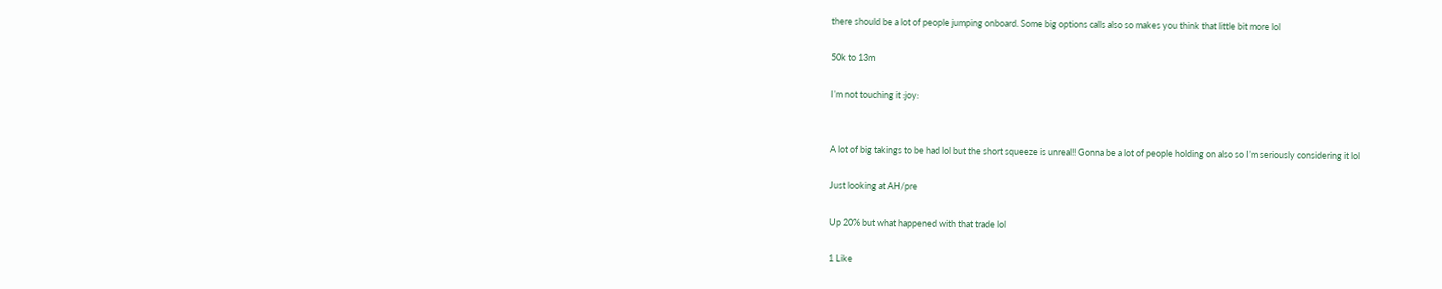there should be a lot of people jumping onboard. Some big options calls also so makes you think that little bit more lol

50k to 13m

I’m not touching it :joy:


A lot of big takings to be had lol but the short squeeze is unreal!! Gonna be a lot of people holding on also so I’m seriously considering it lol

Just looking at AH/pre

Up 20% but what happened with that trade lol

1 Like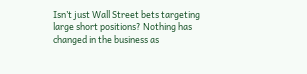Isn’t just Wall Street bets targeting large short positions? Nothing has changed in the business as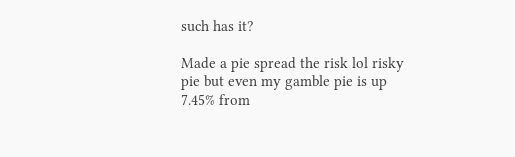such has it?

Made a pie spread the risk lol risky pie but even my gamble pie is up 7.45% from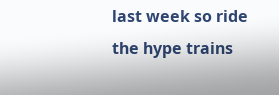last week so ride the hype trains